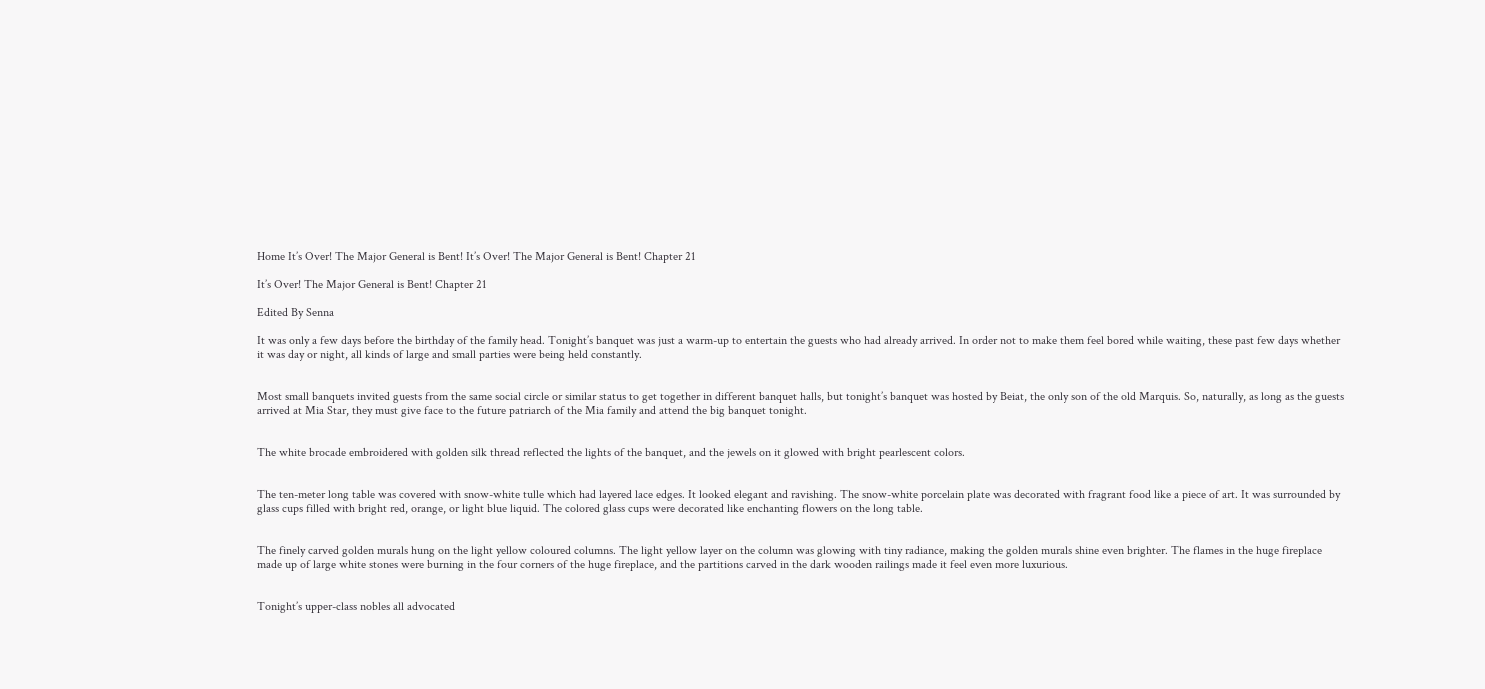Home It’s Over! The Major General is Bent! It’s Over! The Major General is Bent! Chapter 21

It’s Over! The Major General is Bent! Chapter 21

Edited By Senna

It was only a few days before the birthday of the family head. Tonight’s banquet was just a warm-up to entertain the guests who had already arrived. In order not to make them feel bored while waiting, these past few days whether it was day or night, all kinds of large and small parties were being held constantly.


Most small banquets invited guests from the same social circle or similar status to get together in different banquet halls, but tonight’s banquet was hosted by Beiat, the only son of the old Marquis. So, naturally, as long as the guests arrived at Mia Star, they must give face to the future patriarch of the Mia family and attend the big banquet tonight.


The white brocade embroidered with golden silk thread reflected the lights of the banquet, and the jewels on it glowed with bright pearlescent colors.


The ten-meter long table was covered with snow-white tulle which had layered lace edges. It looked elegant and ravishing. The snow-white porcelain plate was decorated with fragrant food like a piece of art. It was surrounded by glass cups filled with bright red, orange, or light blue liquid. The colored glass cups were decorated like enchanting flowers on the long table.


The finely carved golden murals hung on the light yellow coloured columns. The light yellow layer on the column was glowing with tiny radiance, making the golden murals shine even brighter. The flames in the huge fireplace made up of large white stones were burning in the four corners of the huge fireplace, and the partitions carved in the dark wooden railings made it feel even more luxurious.


Tonight’s upper-class nobles all advocated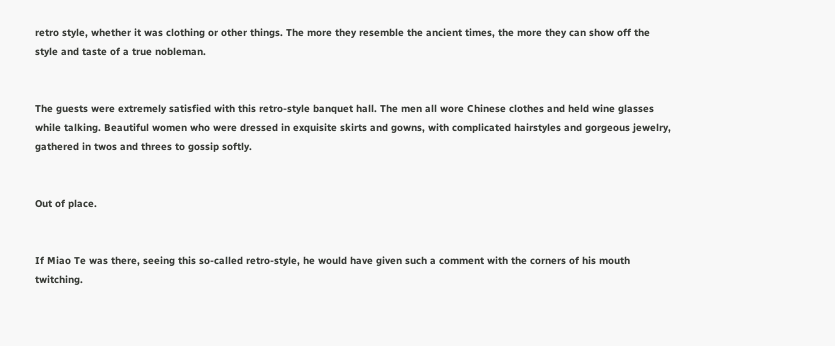retro style, whether it was clothing or other things. The more they resemble the ancient times, the more they can show off the style and taste of a true nobleman.


The guests were extremely satisfied with this retro-style banquet hall. The men all wore Chinese clothes and held wine glasses while talking. Beautiful women who were dressed in exquisite skirts and gowns, with complicated hairstyles and gorgeous jewelry, gathered in twos and threes to gossip softly.


Out of place.


If Miao Te was there, seeing this so-called retro-style, he would have given such a comment with the corners of his mouth twitching.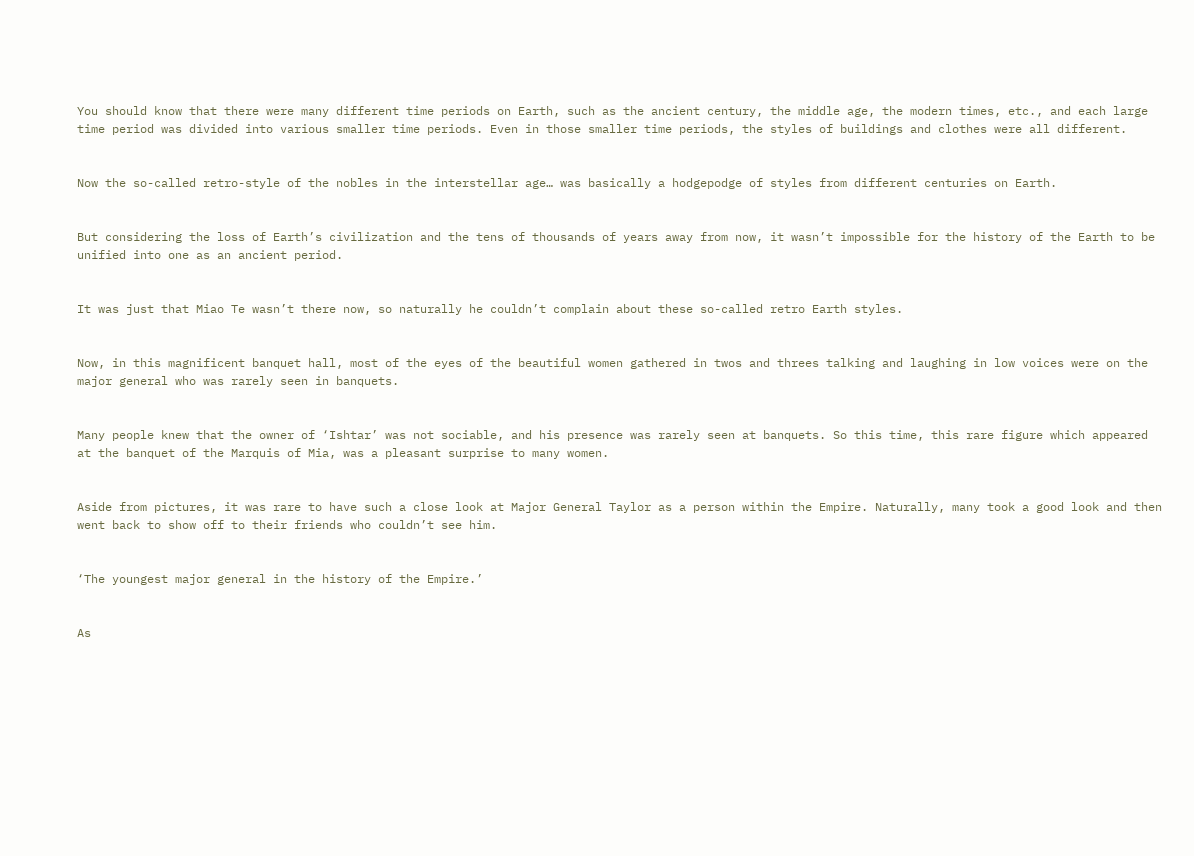You should know that there were many different time periods on Earth, such as the ancient century, the middle age, the modern times, etc., and each large time period was divided into various smaller time periods. Even in those smaller time periods, the styles of buildings and clothes were all different.


Now the so-called retro-style of the nobles in the interstellar age… was basically a hodgepodge of styles from different centuries on Earth.


But considering the loss of Earth’s civilization and the tens of thousands of years away from now, it wasn’t impossible for the history of the Earth to be unified into one as an ancient period.


It was just that Miao Te wasn’t there now, so naturally he couldn’t complain about these so-called retro Earth styles.


Now, in this magnificent banquet hall, most of the eyes of the beautiful women gathered in twos and threes talking and laughing in low voices were on the major general who was rarely seen in banquets.


Many people knew that the owner of ‘Ishtar’ was not sociable, and his presence was rarely seen at banquets. So this time, this rare figure which appeared at the banquet of the Marquis of Mia, was a pleasant surprise to many women.


Aside from pictures, it was rare to have such a close look at Major General Taylor as a person within the Empire. Naturally, many took a good look and then went back to show off to their friends who couldn’t see him.


‘The youngest major general in the history of the Empire.’


As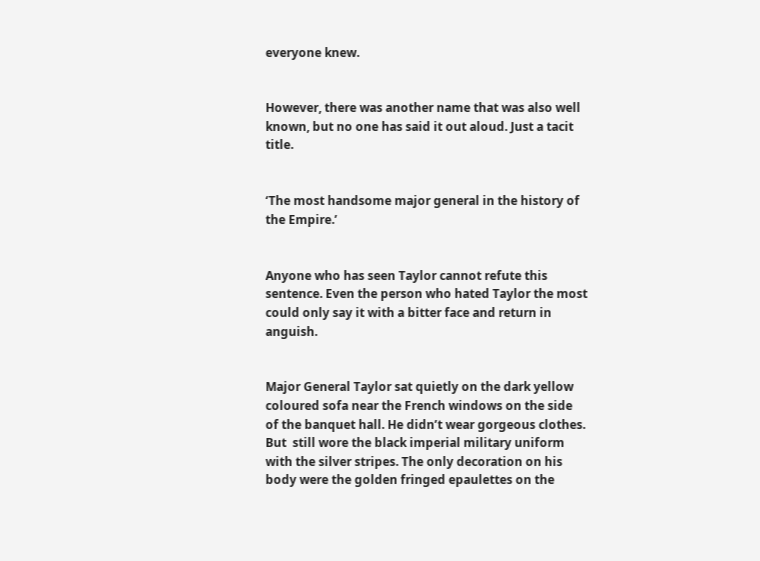everyone knew.


However, there was another name that was also well known, but no one has said it out aloud. Just a tacit title.


‘The most handsome major general in the history of the Empire.’


Anyone who has seen Taylor cannot refute this sentence. Even the person who hated Taylor the most could only say it with a bitter face and return in anguish.


Major General Taylor sat quietly on the dark yellow coloured sofa near the French windows on the side of the banquet hall. He didn’t wear gorgeous clothes. But  still wore the black imperial military uniform with the silver stripes. The only decoration on his body were the golden fringed epaulettes on the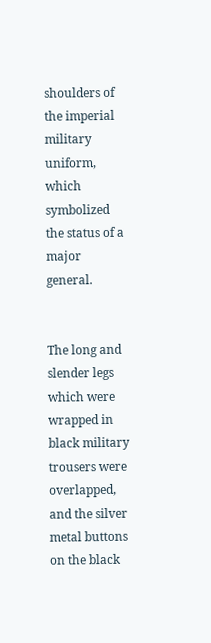shoulders of the imperial military uniform, which symbolized the status of a major general.


The long and slender legs which were wrapped in black military trousers were overlapped, and the silver metal buttons on the black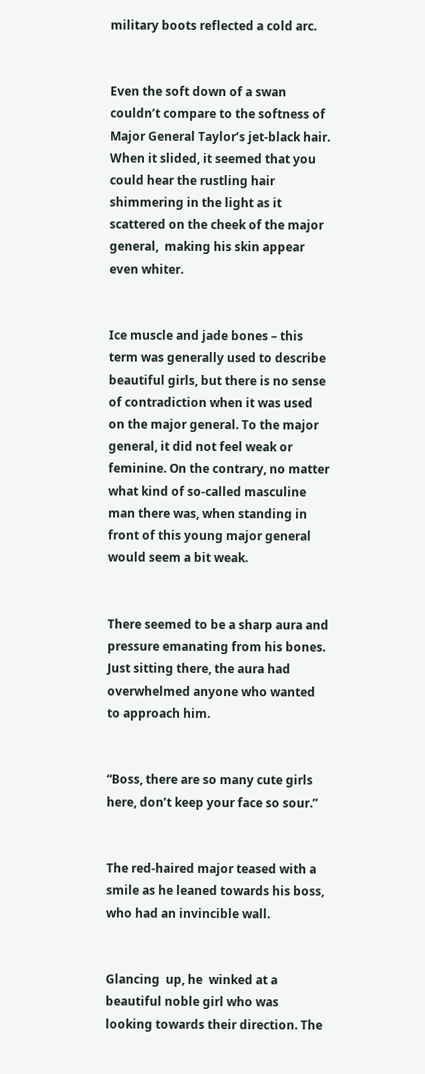military boots reflected a cold arc.


Even the soft down of a swan couldn’t compare to the softness of Major General Taylor’s jet-black hair. When it slided, it seemed that you could hear the rustling hair shimmering in the light as it scattered on the cheek of the major general,  making his skin appear even whiter.


Ice muscle and jade bones – this term was generally used to describe beautiful girls, but there is no sense of contradiction when it was used on the major general. To the major general, it did not feel weak or feminine. On the contrary, no matter what kind of so-called masculine man there was, when standing in front of this young major general would seem a bit weak.


There seemed to be a sharp aura and pressure emanating from his bones. Just sitting there, the aura had overwhelmed anyone who wanted to approach him.


“Boss, there are so many cute girls here, don’t keep your face so sour.”


The red-haired major teased with a smile as he leaned towards his boss, who had an invincible wall.


Glancing  up, he  winked at a beautiful noble girl who was looking towards their direction. The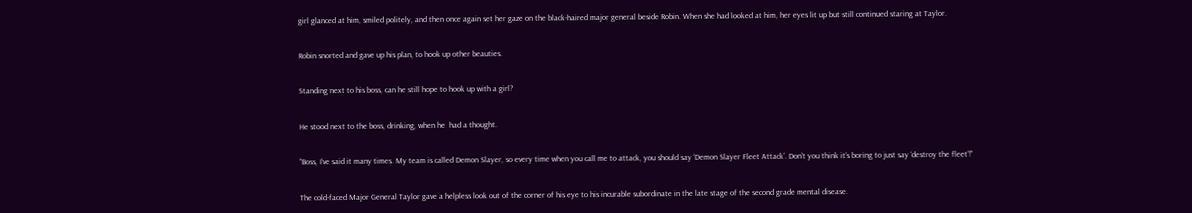girl glanced at him, smiled politely, and then once again set her gaze on the black-haired major general beside Robin. When she had looked at him, her eyes lit up but still continued staring at Taylor.


Robin snorted and gave up his plan, to hook up other beauties.


Standing next to his boss, can he still hope to hook up with a girl?


He stood next to the boss, drinking, when he  had a thought.


“Boss, I’ve said it many times. My team is called Demon Slayer, so every time when you call me to attack, you should say ‘Demon Slayer Fleet Attack’. Don’t you think it’s boring to just say ‘destroy the fleet’!”


The cold-faced Major General Taylor gave a helpless look out of the corner of his eye to his incurable subordinate in the late stage of the second grade mental disease.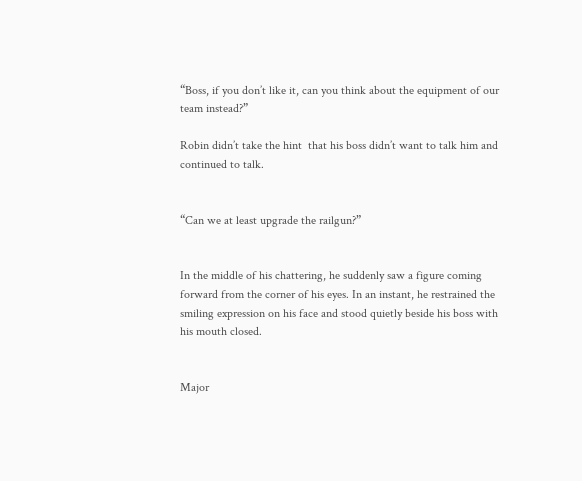“Boss, if you don’t like it, can you think about the equipment of our team instead?”

Robin didn’t take the hint  that his boss didn’t want to talk him and continued to talk.


“Can we at least upgrade the railgun?”


In the middle of his chattering, he suddenly saw a figure coming forward from the corner of his eyes. In an instant, he restrained the smiling expression on his face and stood quietly beside his boss with his mouth closed.


Major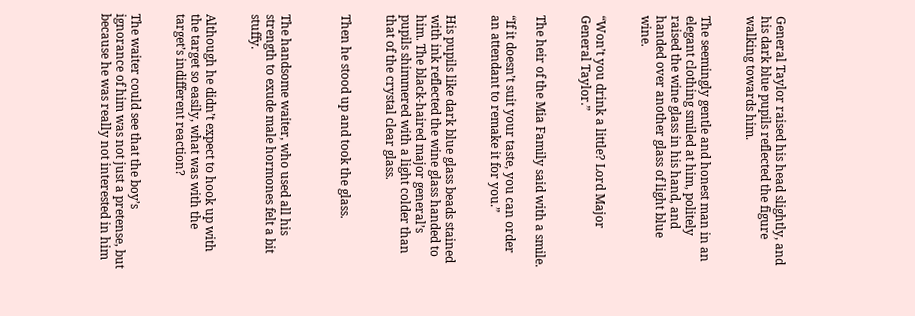General Taylor raised his head slightly, and his dark blue pupils reflected the figure walking towards him.


The seemingly gentle and honest man in an elegant clothing smiled at him, politely raised the wine glass in his hand, and handed over another glass of light blue wine.


“Won’t you drink a little? Lord Major General Taylor.”


The heir of the Mia Family said with a smile.

“If it doesn’t suit your taste, you can order an attendant to remake it for you.”


His pupils like dark blue glass beads stained with ink reflected the wine glass handed to him. The black-haired major general’s pupils shimmered with a light colder than that of the crystal clear glass.


Then he stood up and took the glass.



The handsome waiter, who used all his strength to exude male hormones felt a bit stuffy.


Although he didn’t expect to hook up with the target so easily, what was with the target’s indifferent reaction?


The waiter could see that the boy’s ignorance of him was not just a pretense, but because he was really not interested in him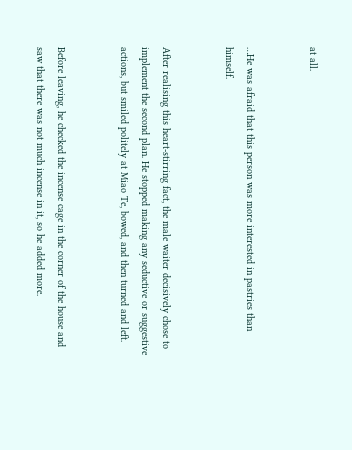at all.


…He was afraid that this person was more interested in pastries than himself.


After realising this heart-stirring fact, the male waiter decisively chose to implement the second plan. He stopped making any seductive or suggestive actions, but smiled politely at Miao Te, bowed, and then turned and left.


Before leaving, he checked the incense cage in the corner of the house and saw that there was not much incense in it, so he added more.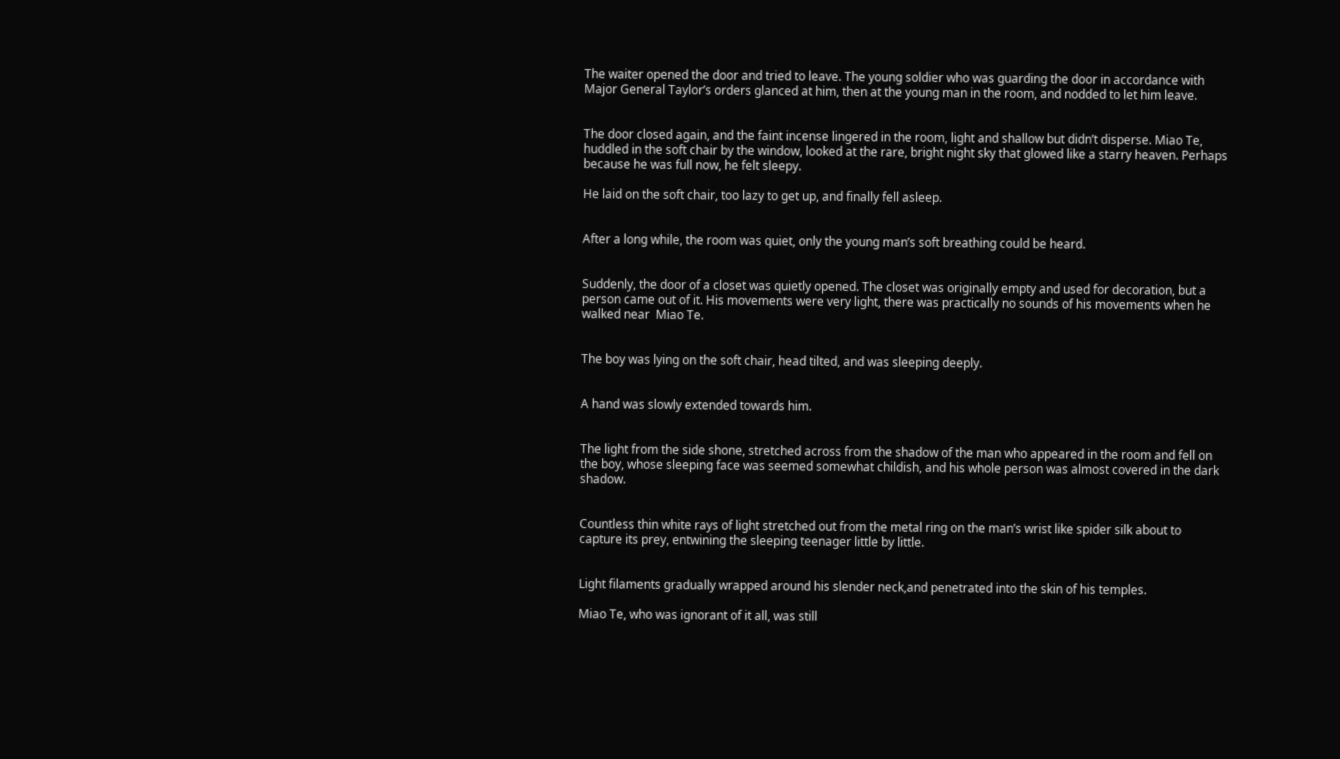The waiter opened the door and tried to leave. The young soldier who was guarding the door in accordance with Major General Taylor’s orders glanced at him, then at the young man in the room, and nodded to let him leave.


The door closed again, and the faint incense lingered in the room, light and shallow but didn’t disperse. Miao Te, huddled in the soft chair by the window, looked at the rare, bright night sky that glowed like a starry heaven. Perhaps because he was full now, he felt sleepy.

He laid on the soft chair, too lazy to get up, and finally fell asleep.


After a long while, the room was quiet, only the young man’s soft breathing could be heard.


Suddenly, the door of a closet was quietly opened. The closet was originally empty and used for decoration, but a person came out of it. His movements were very light, there was practically no sounds of his movements when he walked near  Miao Te.


The boy was lying on the soft chair, head tilted, and was sleeping deeply.


A hand was slowly extended towards him.


The light from the side shone, stretched across from the shadow of the man who appeared in the room and fell on the boy, whose sleeping face was seemed somewhat childish, and his whole person was almost covered in the dark shadow.


Countless thin white rays of light stretched out from the metal ring on the man’s wrist like spider silk about to capture its prey, entwining the sleeping teenager little by little.


Light filaments gradually wrapped around his slender neck,and penetrated into the skin of his temples.

Miao Te, who was ignorant of it all, was still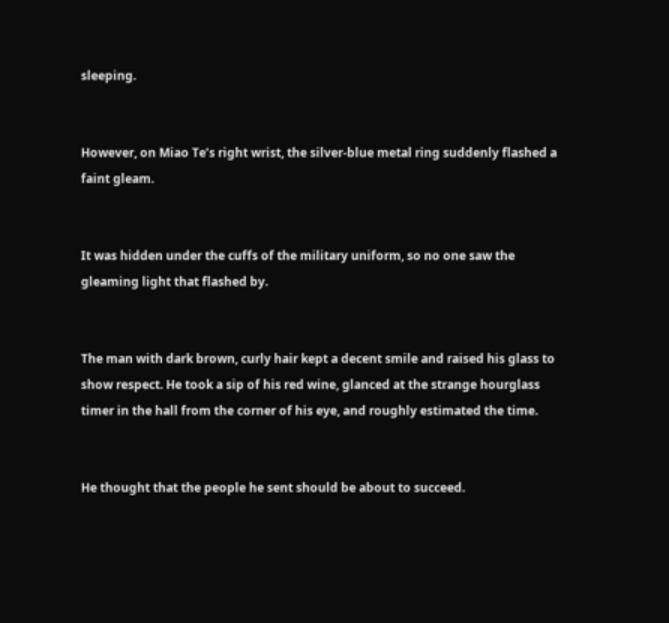sleeping.


However, on Miao Te’s right wrist, the silver-blue metal ring suddenly flashed a faint gleam.


It was hidden under the cuffs of the military uniform, so no one saw the gleaming light that flashed by.


The man with dark brown, curly hair kept a decent smile and raised his glass to show respect. He took a sip of his red wine, glanced at the strange hourglass timer in the hall from the corner of his eye, and roughly estimated the time.


He thought that the people he sent should be about to succeed.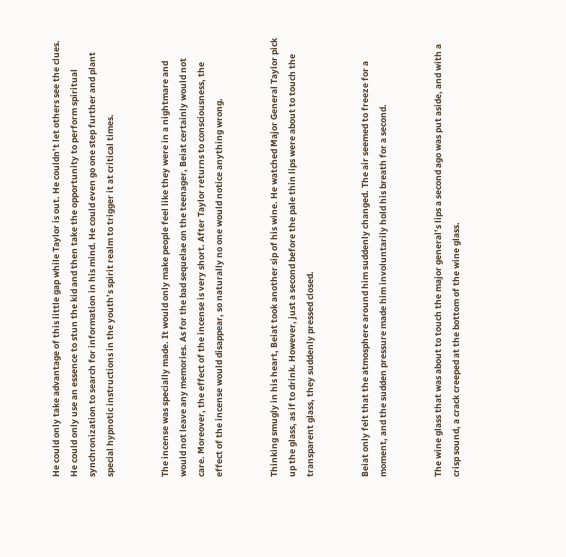He could only take advantage of this little gap while Taylor is out. He couldn’t let others see the clues. He could only use an essence to stun the kid and then take the opportunity to perform spiritual synchronization to search for information in his mind. He could even go one step further and plant special hypnotic instructions in the youth’s spirit realm to trigger it at critical times.


The incense was specially made. It would only make people feel like they were in a nightmare and would not leave any memories. As for the bad sequelae on the teenager, Beiat certainly would not care. Moreover, the effect of the incense is very short. After Taylor returns to consciousness, the effect of the incense would disappear, so naturally no one would notice anything wrong.


Thinking smugly in his heart, Beiat took another sip of his wine. He watched Major General Taylor pick up the glass, as if to drink. However, just a second before the pale thin lips were about to touch the transparent glass, they suddenly pressed closed.


Beiat only felt that the atmosphere around him suddenly changed. The air seemed to freeze for a moment, and the sudden pressure made him involuntarily hold his breath for a second.


The wine glass that was about to touch the major general’s lips a second ago was put aside, and with a crisp sound, a crack creeped at the bottom of the wine glass.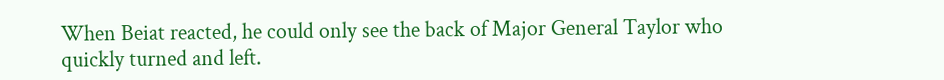When Beiat reacted, he could only see the back of Major General Taylor who quickly turned and left.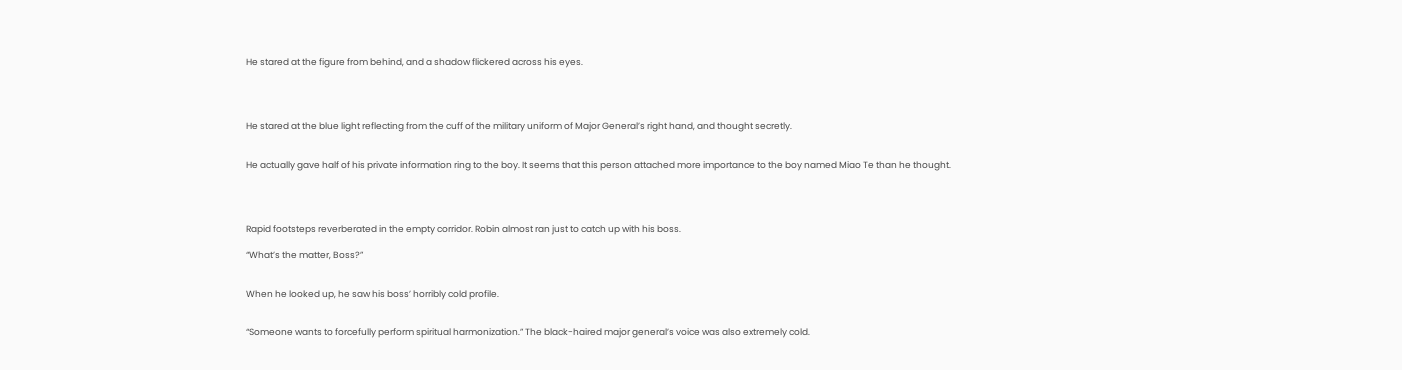He stared at the figure from behind, and a shadow flickered across his eyes.




He stared at the blue light reflecting from the cuff of the military uniform of Major General’s right hand, and thought secretly.


He actually gave half of his private information ring to the boy. It seems that this person attached more importance to the boy named Miao Te than he thought.




Rapid footsteps reverberated in the empty corridor. Robin almost ran just to catch up with his boss.

“What’s the matter, Boss?”


When he looked up, he saw his boss’ horribly cold profile.


“Someone wants to forcefully perform spiritual harmonization.” The black-haired major general’s voice was also extremely cold.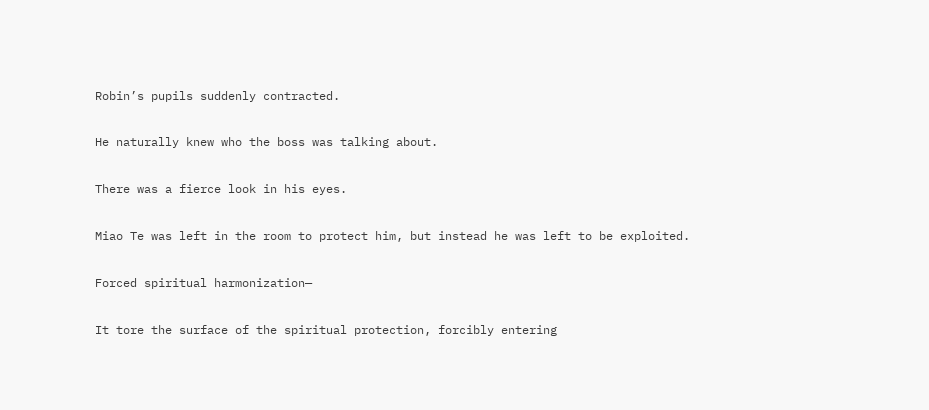Robin’s pupils suddenly contracted.


He naturally knew who the boss was talking about.


There was a fierce look in his eyes.


Miao Te was left in the room to protect him, but instead he was left to be exploited.


Forced spiritual harmonization—


It tore the surface of the spiritual protection, forcibly entering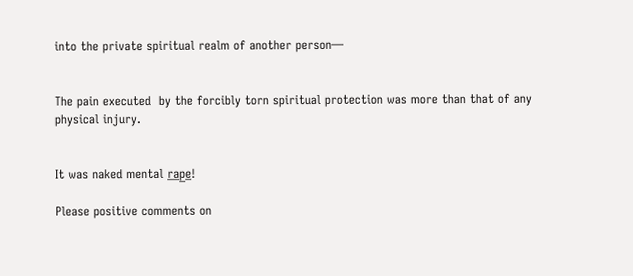into the private spiritual realm of another person—


The pain executed  by the forcibly torn spiritual protection was more than that of any physical injury.


It was naked mental r̲a̲p̲e̲!

Please positive comments on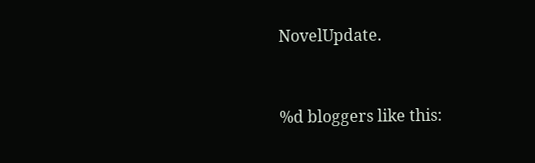NovelUpdate.


%d bloggers like this: